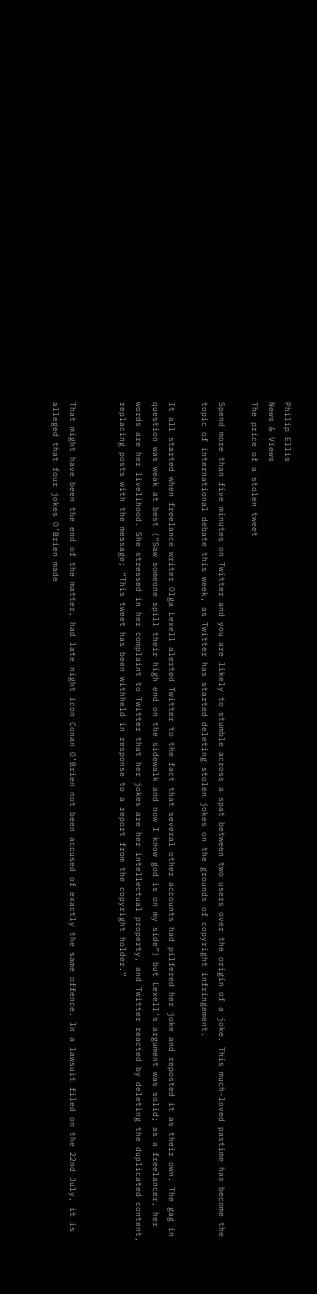Philip Ellis
News & Views
The price of a stolen tweet

Spend more than five minutes on Twitter and you are likely to stumble across a spat between two users over the origin of a joke. This much-loved pastime has become the topic of international debate this week, as Twitter has started deleting stolen jokes on the grounds of copyright infringement.

It all started when freelance writer Olga Lexell alerted Twitter to the fact that several other accounts had pilfered her joke and reposted it as their own. The gag in question was weak at best (“Saw someone spill their high end on the sidewalk and now I know god is on my side”) but Lexell’s argument was solid; as a freelancer, her words are her livelihood. She stressed in her complaint to Twitter that her jokes are her intellectual property, and Twitter reacted by deleting the duplicated content, replacing posts with the message; “This tweet has been withheld in response to a report from the copyright holder.”


That might have been the end of the matter, had late night icon Conan O’Brien not been accused of exactly the same offence. In a lawsuit filed on the 22nd July, it is alleged that four jokes O’Brien made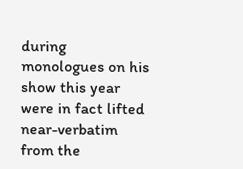during monologues on his show this year were in fact lifted near-verbatim from the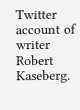Twitter account of writer Robert Kaseberg.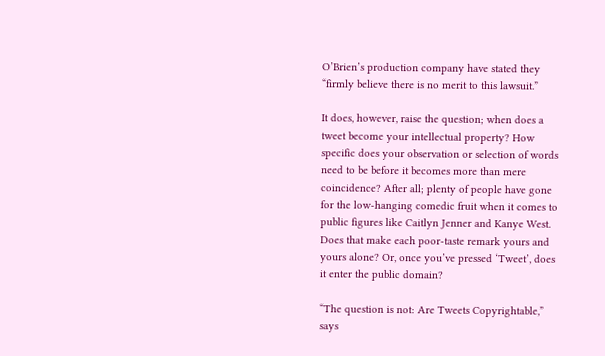O’Brien’s production company have stated they “firmly believe there is no merit to this lawsuit.”

It does, however, raise the question; when does a tweet become your intellectual property? How specific does your observation or selection of words need to be before it becomes more than mere coincidence? After all; plenty of people have gone for the low-hanging comedic fruit when it comes to public figures like Caitlyn Jenner and Kanye West. Does that make each poor-taste remark yours and yours alone? Or, once you’ve pressed ‘Tweet’, does it enter the public domain?

“The question is not: Are Tweets Copyrightable,” says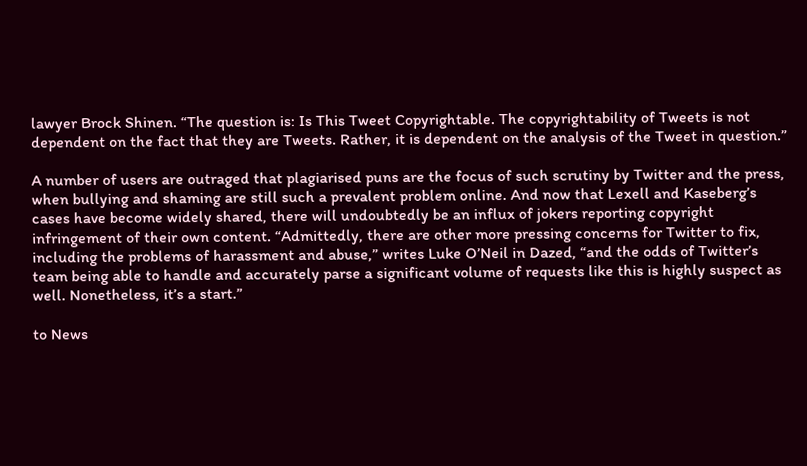lawyer Brock Shinen. “The question is: Is This Tweet Copyrightable. The copyrightability of Tweets is not dependent on the fact that they are Tweets. Rather, it is dependent on the analysis of the Tweet in question.”

A number of users are outraged that plagiarised puns are the focus of such scrutiny by Twitter and the press, when bullying and shaming are still such a prevalent problem online. And now that Lexell and Kaseberg’s cases have become widely shared, there will undoubtedly be an influx of jokers reporting copyright infringement of their own content. “Admittedly, there are other more pressing concerns for Twitter to fix, including the problems of harassment and abuse,” writes Luke O’Neil in Dazed, “and the odds of Twitter’s team being able to handle and accurately parse a significant volume of requests like this is highly suspect as well. Nonetheless, it’s a start.”

to News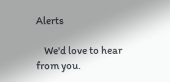Alerts

    We'd love to hear from you.